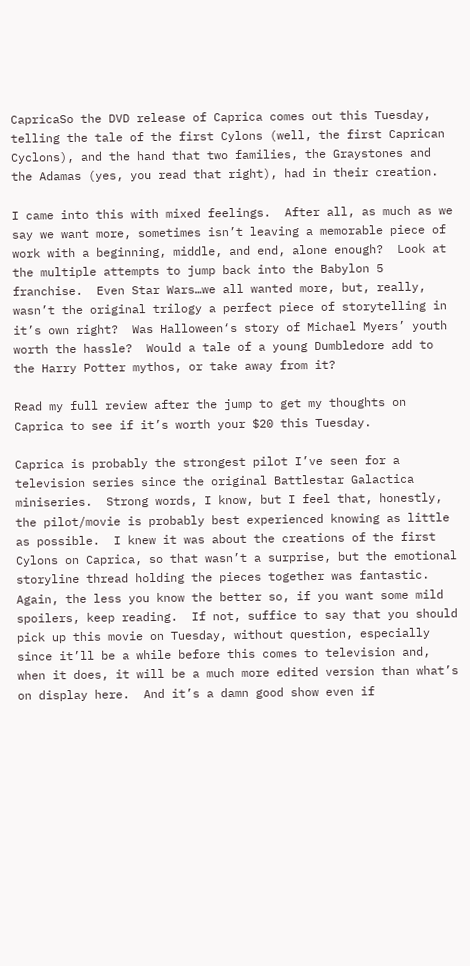CapricaSo the DVD release of Caprica comes out this Tuesday, telling the tale of the first Cylons (well, the first Caprican Cyclons), and the hand that two families, the Graystones and the Adamas (yes, you read that right), had in their creation.

I came into this with mixed feelings.  After all, as much as we say we want more, sometimes isn’t leaving a memorable piece of work with a beginning, middle, and end, alone enough?  Look at the multiple attempts to jump back into the Babylon 5 franchise.  Even Star Wars…we all wanted more, but, really, wasn’t the original trilogy a perfect piece of storytelling in it’s own right?  Was Halloween‘s story of Michael Myers’ youth worth the hassle?  Would a tale of a young Dumbledore add to the Harry Potter mythos, or take away from it?

Read my full review after the jump to get my thoughts on Caprica to see if it’s worth your $20 this Tuesday.

Caprica is probably the strongest pilot I’ve seen for a television series since the original Battlestar Galactica miniseries.  Strong words, I know, but I feel that, honestly, the pilot/movie is probably best experienced knowing as little as possible.  I knew it was about the creations of the first Cylons on Caprica, so that wasn’t a surprise, but the emotional storyline thread holding the pieces together was fantastic.  Again, the less you know the better so, if you want some mild spoilers, keep reading.  If not, suffice to say that you should pick up this movie on Tuesday, without question, especially since it’ll be a while before this comes to television and, when it does, it will be a much more edited version than what’s on display here.  And it’s a damn good show even if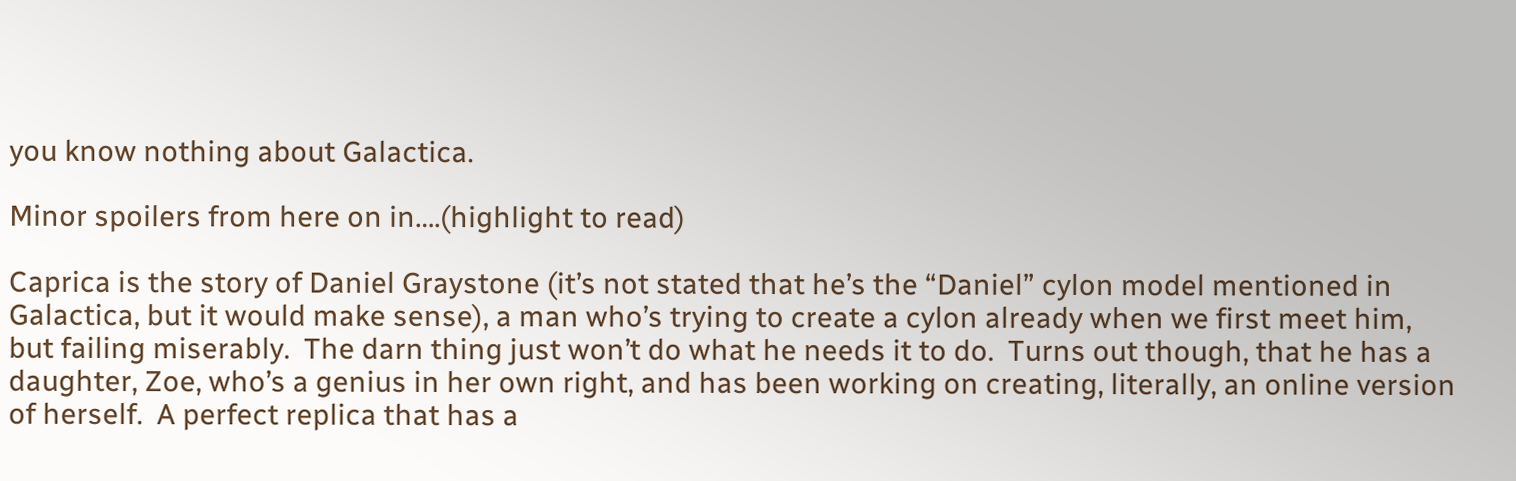you know nothing about Galactica.

Minor spoilers from here on in….(highlight to read)

Caprica is the story of Daniel Graystone (it’s not stated that he’s the “Daniel” cylon model mentioned in Galactica, but it would make sense), a man who’s trying to create a cylon already when we first meet him, but failing miserably.  The darn thing just won’t do what he needs it to do.  Turns out though, that he has a daughter, Zoe, who’s a genius in her own right, and has been working on creating, literally, an online version of herself.  A perfect replica that has a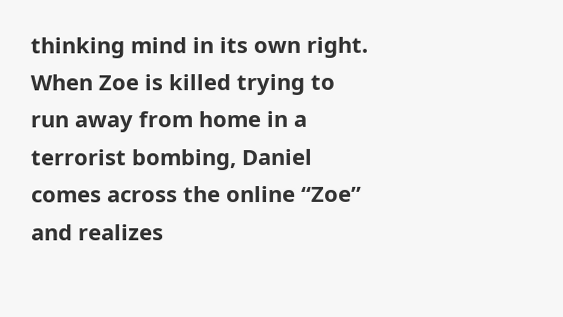thinking mind in its own right.  When Zoe is killed trying to run away from home in a terrorist bombing, Daniel comes across the online “Zoe” and realizes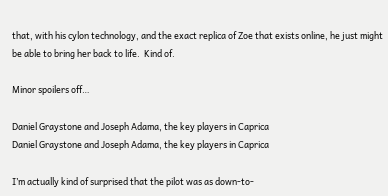that, with his cylon technology, and the exact replica of Zoe that exists online, he just might be able to bring her back to life.  Kind of.

Minor spoilers off…

Daniel Graystone and Joseph Adama, the key players in Caprica
Daniel Graystone and Joseph Adama, the key players in Caprica

I’m actually kind of surprised that the pilot was as down-to-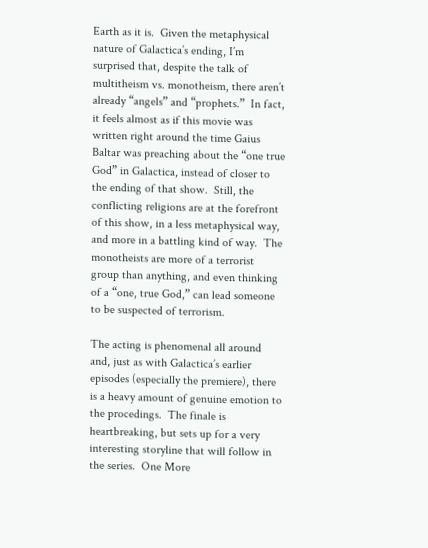Earth as it is.  Given the metaphysical nature of Galactica’s ending, I’m surprised that, despite the talk of multitheism vs. monotheism, there aren’t already “angels” and “prophets.”  In fact, it feels almost as if this movie was written right around the time Gaius Baltar was preaching about the “one true God” in Galactica, instead of closer to the ending of that show.  Still, the conflicting religions are at the forefront of this show, in a less metaphysical way, and more in a battling kind of way.  The monotheists are more of a terrorist group than anything, and even thinking of a “one, true God,” can lead someone to be suspected of terrorism.

The acting is phenomenal all around and, just as with Galactica’s earlier episodes (especially the premiere), there is a heavy amount of genuine emotion to the procedings.  The finale is heartbreaking, but sets up for a very interesting storyline that will follow in the series.  One More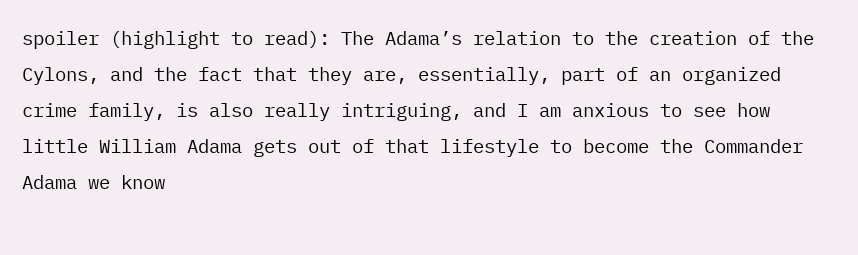spoiler (highlight to read): The Adama’s relation to the creation of the Cylons, and the fact that they are, essentially, part of an organized crime family, is also really intriguing, and I am anxious to see how little William Adama gets out of that lifestyle to become the Commander Adama we know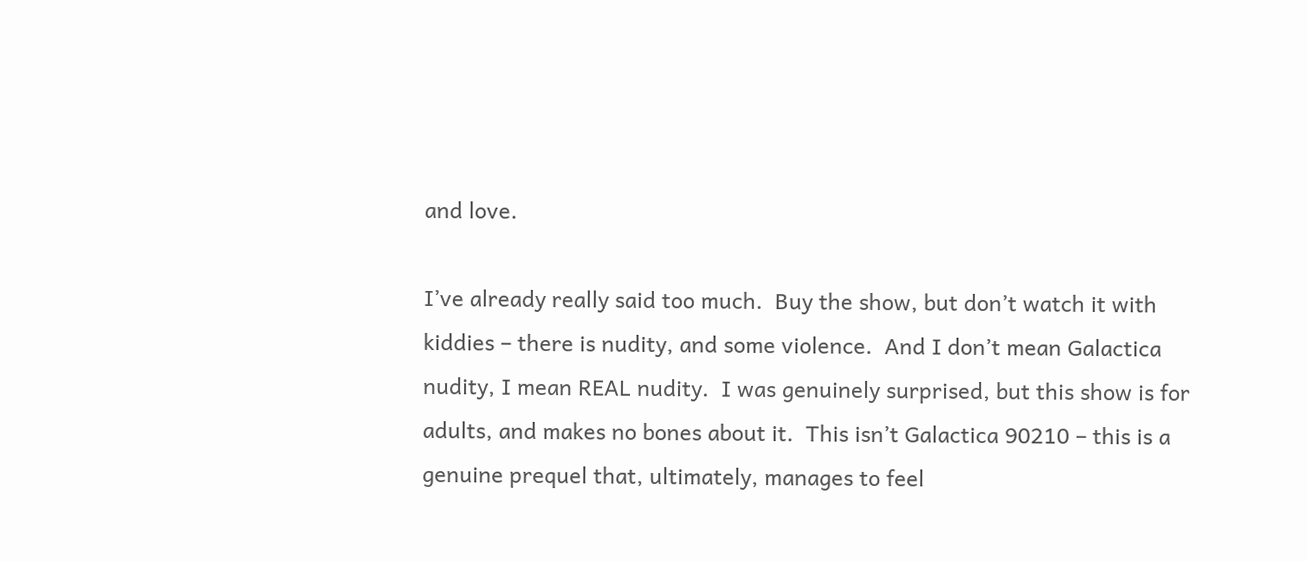and love.

I’ve already really said too much.  Buy the show, but don’t watch it with kiddies – there is nudity, and some violence.  And I don’t mean Galactica nudity, I mean REAL nudity.  I was genuinely surprised, but this show is for adults, and makes no bones about it.  This isn’t Galactica 90210 – this is a genuine prequel that, ultimately, manages to feel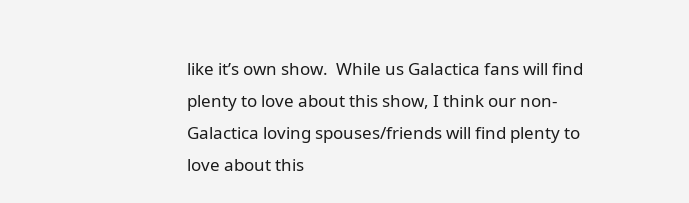like it’s own show.  While us Galactica fans will find plenty to love about this show, I think our non-Galactica loving spouses/friends will find plenty to love about this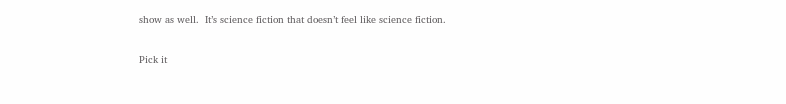show as well.  It’s science fiction that doesn’t feel like science fiction.

Pick it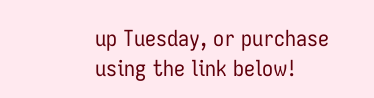up Tuesday, or purchase using the link below!